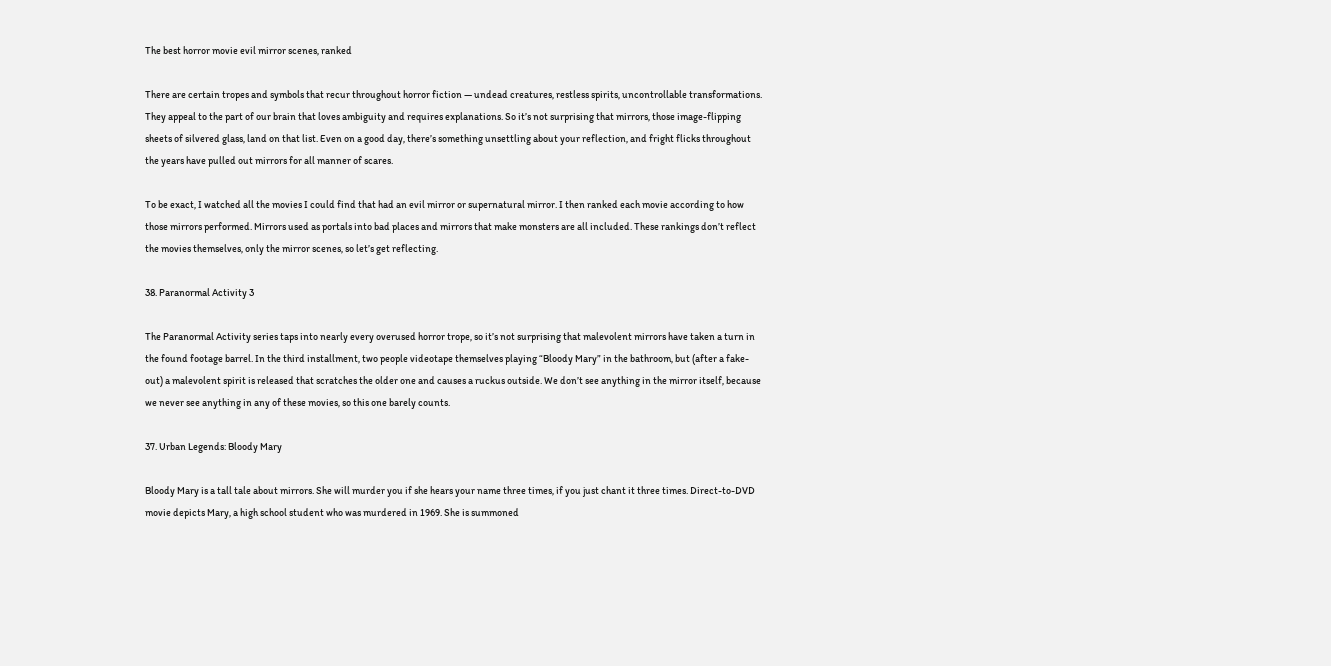The best horror movie evil mirror scenes, ranked

There are certain tropes and symbols that recur throughout horror fiction — undead creatures, restless spirits, uncontrollable transformations. They appeal to the part of our brain that loves ambiguity and requires explanations. So it’s not surprising that mirrors, those image-flipping sheets of silvered glass, land on that list. Even on a good day, there’s something unsettling about your reflection, and fright flicks throughout the years have pulled out mirrors for all manner of scares.

To be exact, I watched all the movies I could find that had an evil mirror or supernatural mirror. I then ranked each movie according to how those mirrors performed. Mirrors used as portals into bad places and mirrors that make monsters are all included. These rankings don’t reflect the movies themselves, only the mirror scenes, so let’s get reflecting.

38. Paranormal Activity 3

The Paranormal Activity series taps into nearly every overused horror trope, so it’s not surprising that malevolent mirrors have taken a turn in the found footage barrel. In the third installment, two people videotape themselves playing “Bloody Mary” in the bathroom, but (after a fake-out) a malevolent spirit is released that scratches the older one and causes a ruckus outside. We don’t see anything in the mirror itself, because we never see anything in any of these movies, so this one barely counts.

37. Urban Legends: Bloody Mary

Bloody Mary is a tall tale about mirrors. She will murder you if she hears your name three times, if you just chant it three times. Direct-to-DVD movie depicts Mary, a high school student who was murdered in 1969. She is summoned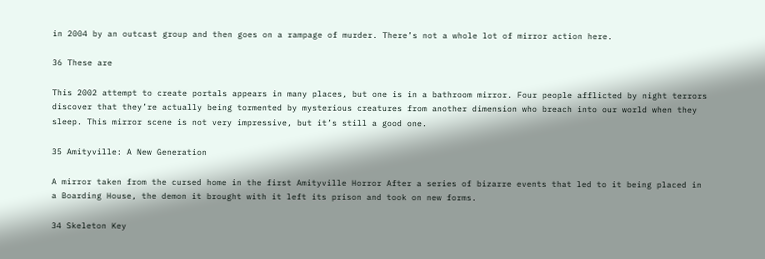in 2004 by an outcast group and then goes on a rampage of murder. There’s not a whole lot of mirror action here.

36 These are

This 2002 attempt to create portals appears in many places, but one is in a bathroom mirror. Four people afflicted by night terrors discover that they’re actually being tormented by mysterious creatures from another dimension who breach into our world when they sleep. This mirror scene is not very impressive, but it’s still a good one.

35 Amityville: A New Generation

A mirror taken from the cursed home in the first Amityville Horror After a series of bizarre events that led to it being placed in a Boarding House, the demon it brought with it left its prison and took on new forms.

34 Skeleton Key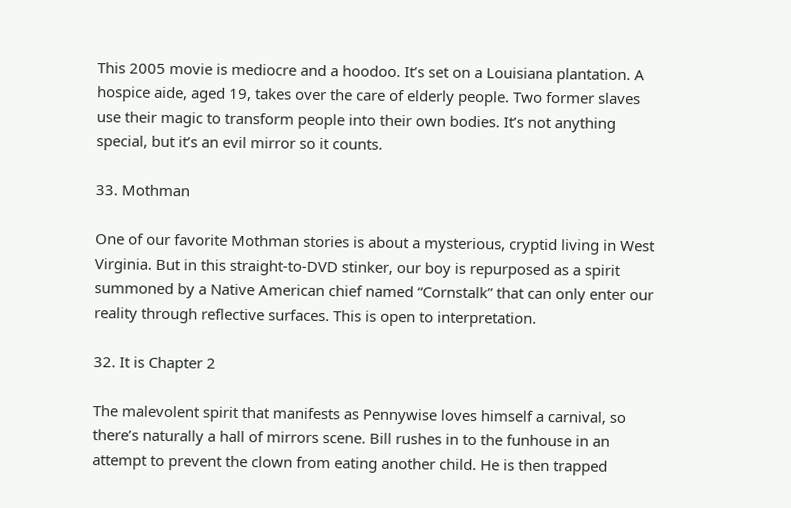This 2005 movie is mediocre and a hoodoo. It’s set on a Louisiana plantation. A hospice aide, aged 19, takes over the care of elderly people. Two former slaves use their magic to transform people into their own bodies. It’s not anything special, but it’s an evil mirror so it counts.

33. Mothman

One of our favorite Mothman stories is about a mysterious, cryptid living in West Virginia. But in this straight-to-DVD stinker, our boy is repurposed as a spirit summoned by a Native American chief named “Cornstalk” that can only enter our reality through reflective surfaces. This is open to interpretation.

32. It is Chapter 2

The malevolent spirit that manifests as Pennywise loves himself a carnival, so there’s naturally a hall of mirrors scene. Bill rushes in to the funhouse in an attempt to prevent the clown from eating another child. He is then trapped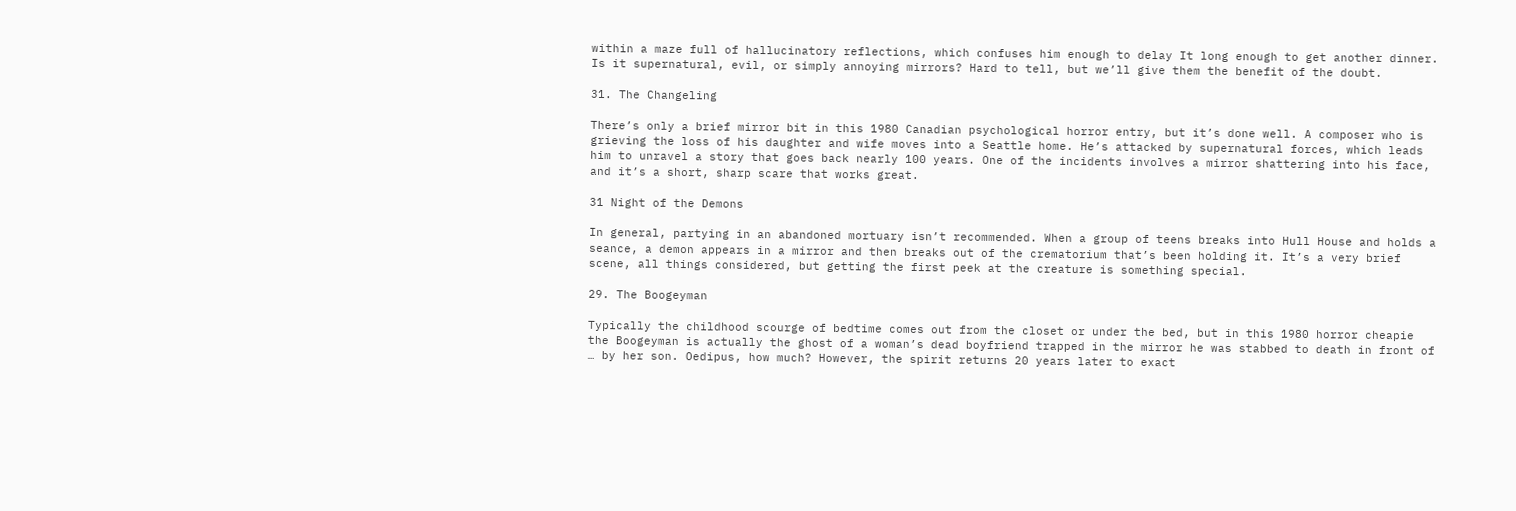within a maze full of hallucinatory reflections, which confuses him enough to delay It long enough to get another dinner. Is it supernatural, evil, or simply annoying mirrors? Hard to tell, but we’ll give them the benefit of the doubt.

31. The Changeling

There’s only a brief mirror bit in this 1980 Canadian psychological horror entry, but it’s done well. A composer who is grieving the loss of his daughter and wife moves into a Seattle home. He’s attacked by supernatural forces, which leads him to unravel a story that goes back nearly 100 years. One of the incidents involves a mirror shattering into his face, and it’s a short, sharp scare that works great.

31 Night of the Demons

In general, partying in an abandoned mortuary isn’t recommended. When a group of teens breaks into Hull House and holds a seance, a demon appears in a mirror and then breaks out of the crematorium that’s been holding it. It’s a very brief scene, all things considered, but getting the first peek at the creature is something special.

29. The Boogeyman

Typically the childhood scourge of bedtime comes out from the closet or under the bed, but in this 1980 horror cheapie the Boogeyman is actually the ghost of a woman’s dead boyfriend trapped in the mirror he was stabbed to death in front of … by her son. Oedipus, how much? However, the spirit returns 20 years later to exact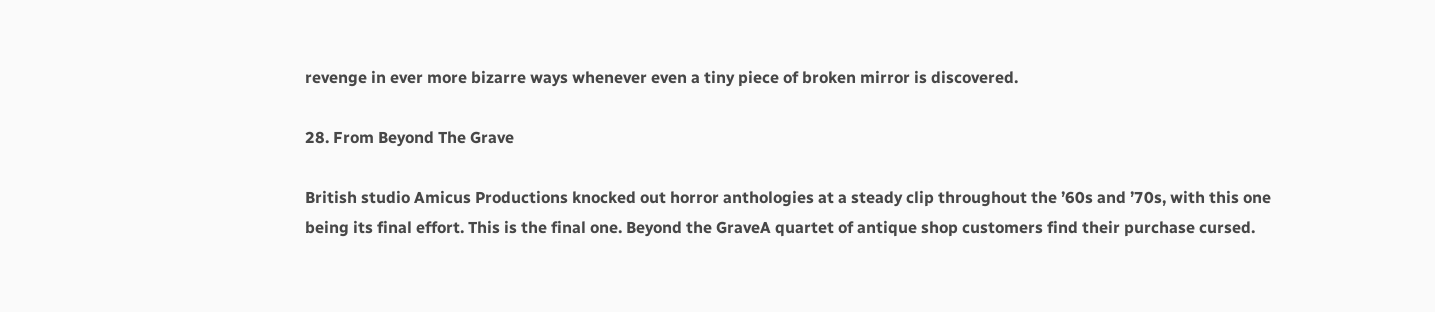revenge in ever more bizarre ways whenever even a tiny piece of broken mirror is discovered.

28. From Beyond The Grave

British studio Amicus Productions knocked out horror anthologies at a steady clip throughout the ’60s and ’70s, with this one being its final effort. This is the final one. Beyond the GraveA quartet of antique shop customers find their purchase cursed.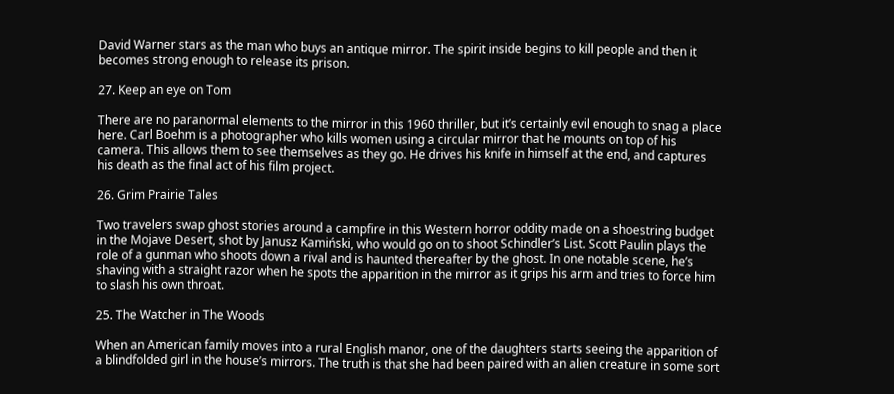David Warner stars as the man who buys an antique mirror. The spirit inside begins to kill people and then it becomes strong enough to release its prison.

27. Keep an eye on Tom

There are no paranormal elements to the mirror in this 1960 thriller, but it’s certainly evil enough to snag a place here. Carl Boehm is a photographer who kills women using a circular mirror that he mounts on top of his camera. This allows them to see themselves as they go. He drives his knife in himself at the end, and captures his death as the final act of his film project.

26. Grim Prairie Tales

Two travelers swap ghost stories around a campfire in this Western horror oddity made on a shoestring budget in the Mojave Desert, shot by Janusz Kamiński, who would go on to shoot Schindler’s List. Scott Paulin plays the role of a gunman who shoots down a rival and is haunted thereafter by the ghost. In one notable scene, he’s shaving with a straight razor when he spots the apparition in the mirror as it grips his arm and tries to force him to slash his own throat.

25. The Watcher in The Woods

When an American family moves into a rural English manor, one of the daughters starts seeing the apparition of a blindfolded girl in the house’s mirrors. The truth is that she had been paired with an alien creature in some sort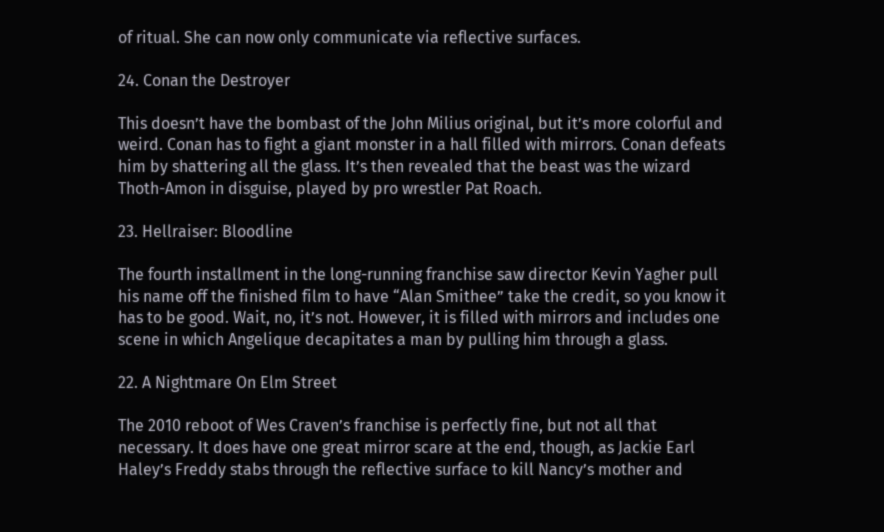of ritual. She can now only communicate via reflective surfaces.

24. Conan the Destroyer

This doesn’t have the bombast of the John Milius original, but it’s more colorful and weird. Conan has to fight a giant monster in a hall filled with mirrors. Conan defeats him by shattering all the glass. It’s then revealed that the beast was the wizard Thoth-Amon in disguise, played by pro wrestler Pat Roach.

23. Hellraiser: Bloodline

The fourth installment in the long-running franchise saw director Kevin Yagher pull his name off the finished film to have “Alan Smithee” take the credit, so you know it has to be good. Wait, no, it’s not. However, it is filled with mirrors and includes one scene in which Angelique decapitates a man by pulling him through a glass.

22. A Nightmare On Elm Street

The 2010 reboot of Wes Craven’s franchise is perfectly fine, but not all that necessary. It does have one great mirror scare at the end, though, as Jackie Earl Haley’s Freddy stabs through the reflective surface to kill Nancy’s mother and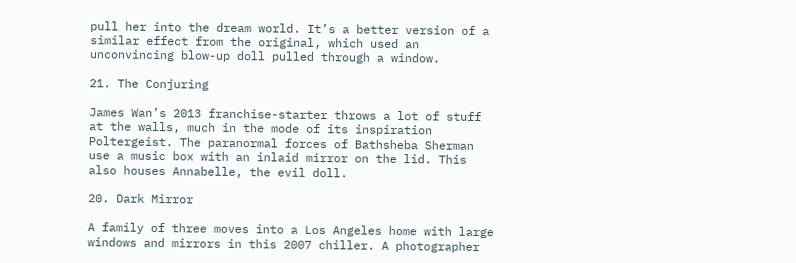pull her into the dream world. It’s a better version of a similar effect from the original, which used an unconvincing blow-up doll pulled through a window.

21. The Conjuring

James Wan’s 2013 franchise-starter throws a lot of stuff at the walls, much in the mode of its inspiration Poltergeist. The paranormal forces of Bathsheba Sherman use a music box with an inlaid mirror on the lid. This also houses Annabelle, the evil doll.

20. Dark Mirror

A family of three moves into a Los Angeles home with large windows and mirrors in this 2007 chiller. A photographer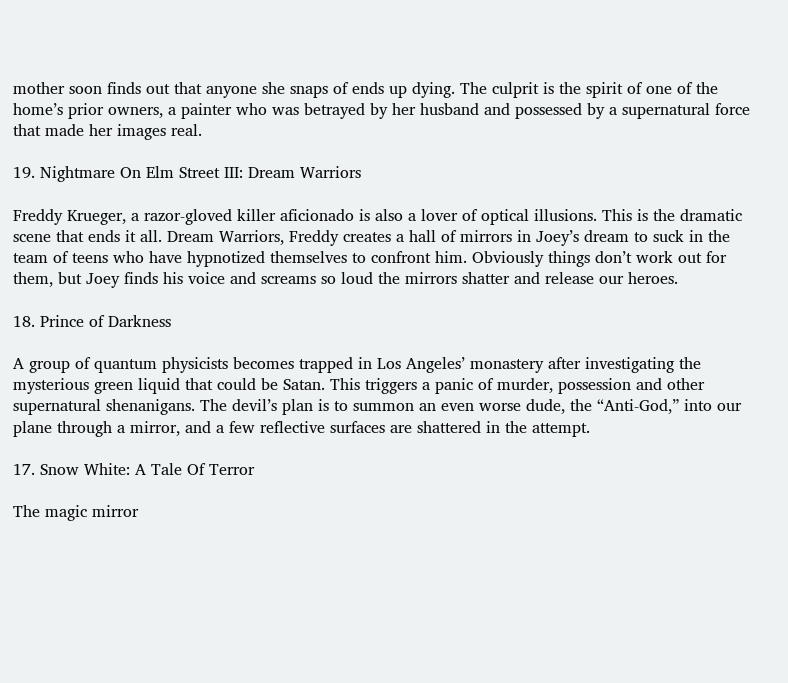mother soon finds out that anyone she snaps of ends up dying. The culprit is the spirit of one of the home’s prior owners, a painter who was betrayed by her husband and possessed by a supernatural force that made her images real.

19. Nightmare On Elm Street III: Dream Warriors

Freddy Krueger, a razor-gloved killer aficionado is also a lover of optical illusions. This is the dramatic scene that ends it all. Dream Warriors, Freddy creates a hall of mirrors in Joey’s dream to suck in the team of teens who have hypnotized themselves to confront him. Obviously things don’t work out for them, but Joey finds his voice and screams so loud the mirrors shatter and release our heroes.

18. Prince of Darkness

A group of quantum physicists becomes trapped in Los Angeles’ monastery after investigating the mysterious green liquid that could be Satan. This triggers a panic of murder, possession and other supernatural shenanigans. The devil’s plan is to summon an even worse dude, the “Anti-God,” into our plane through a mirror, and a few reflective surfaces are shattered in the attempt.

17. Snow White: A Tale Of Terror

The magic mirror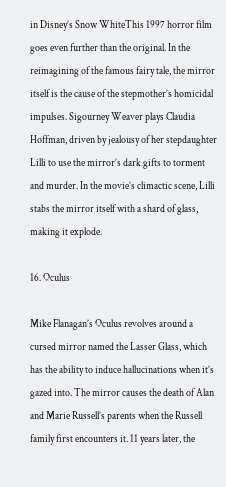in Disney’s Snow WhiteThis 1997 horror film goes even further than the original. In the reimagining of the famous fairy tale, the mirror itself is the cause of the stepmother’s homicidal impulses. Sigourney Weaver plays Claudia Hoffman, driven by jealousy of her stepdaughter Lilli to use the mirror’s dark gifts to torment and murder. In the movie’s climactic scene, Lilli stabs the mirror itself with a shard of glass, making it explode.

16. Oculus

Mike Flanagan’s Oculus revolves around a cursed mirror named the Lasser Glass, which has the ability to induce hallucinations when it’s gazed into. The mirror causes the death of Alan and Marie Russell’s parents when the Russell family first encounters it. 11 years later, the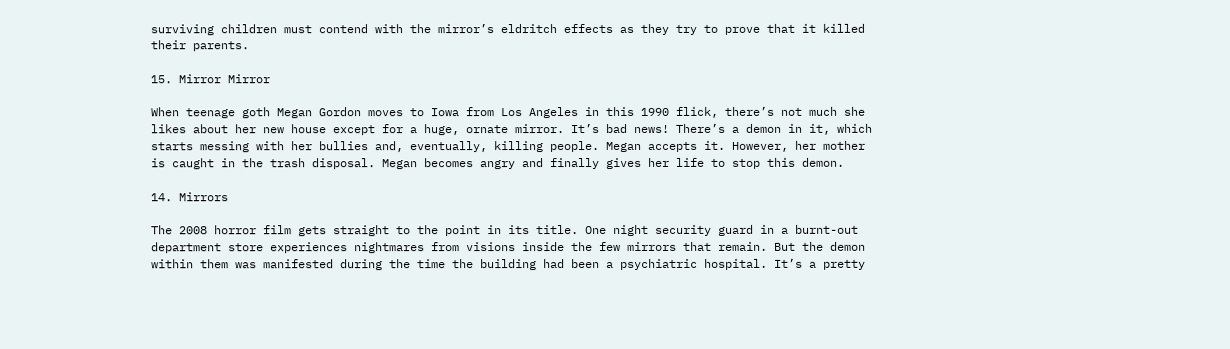surviving children must contend with the mirror’s eldritch effects as they try to prove that it killed their parents.

15. Mirror Mirror

When teenage goth Megan Gordon moves to Iowa from Los Angeles in this 1990 flick, there’s not much she likes about her new house except for a huge, ornate mirror. It’s bad news! There’s a demon in it, which starts messing with her bullies and, eventually, killing people. Megan accepts it. However, her mother is caught in the trash disposal. Megan becomes angry and finally gives her life to stop this demon.

14. Mirrors

The 2008 horror film gets straight to the point in its title. One night security guard in a burnt-out department store experiences nightmares from visions inside the few mirrors that remain. But the demon within them was manifested during the time the building had been a psychiatric hospital. It’s a pretty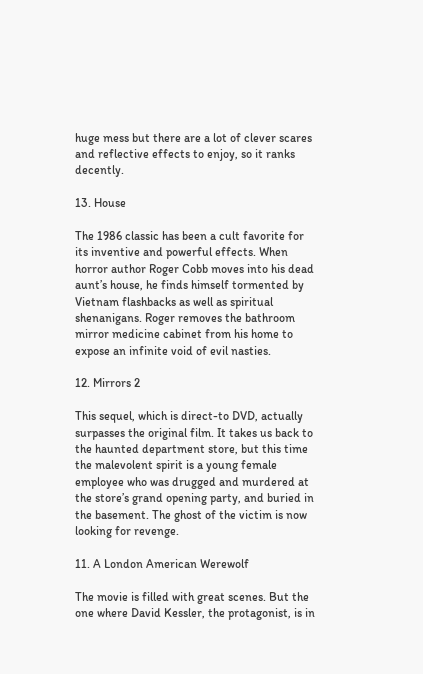huge mess but there are a lot of clever scares and reflective effects to enjoy, so it ranks decently.

13. House

The 1986 classic has been a cult favorite for its inventive and powerful effects. When horror author Roger Cobb moves into his dead aunt’s house, he finds himself tormented by Vietnam flashbacks as well as spiritual shenanigans. Roger removes the bathroom mirror medicine cabinet from his home to expose an infinite void of evil nasties.

12. Mirrors 2

This sequel, which is direct-to DVD, actually surpasses the original film. It takes us back to the haunted department store, but this time the malevolent spirit is a young female employee who was drugged and murdered at the store’s grand opening party, and buried in the basement. The ghost of the victim is now looking for revenge.

11. A London American Werewolf

The movie is filled with great scenes. But the one where David Kessler, the protagonist, is in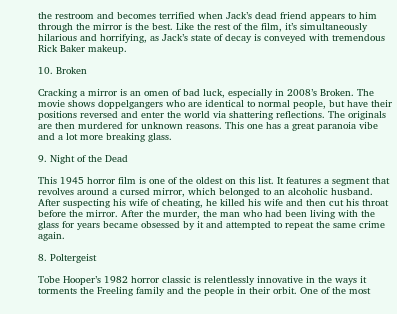the restroom and becomes terrified when Jack’s dead friend appears to him through the mirror is the best. Like the rest of the film, it’s simultaneously hilarious and horrifying, as Jack’s state of decay is conveyed with tremendous Rick Baker makeup.

10. Broken

Cracking a mirror is an omen of bad luck, especially in 2008’s Broken. The movie shows doppelgangers who are identical to normal people, but have their positions reversed and enter the world via shattering reflections. The originals are then murdered for unknown reasons. This one has a great paranoia vibe and a lot more breaking glass.

9. Night of the Dead

This 1945 horror film is one of the oldest on this list. It features a segment that revolves around a cursed mirror, which belonged to an alcoholic husband. After suspecting his wife of cheating, he killed his wife and then cut his throat before the mirror. After the murder, the man who had been living with the glass for years became obsessed by it and attempted to repeat the same crime again.

8. Poltergeist

Tobe Hooper’s 1982 horror classic is relentlessly innovative in the ways it torments the Freeling family and the people in their orbit. One of the most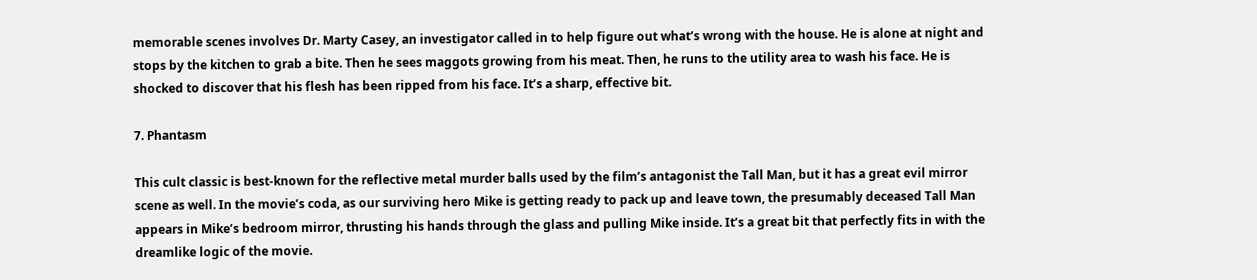memorable scenes involves Dr. Marty Casey, an investigator called in to help figure out what’s wrong with the house. He is alone at night and stops by the kitchen to grab a bite. Then he sees maggots growing from his meat. Then, he runs to the utility area to wash his face. He is shocked to discover that his flesh has been ripped from his face. It’s a sharp, effective bit.

7. Phantasm

This cult classic is best-known for the reflective metal murder balls used by the film’s antagonist the Tall Man, but it has a great evil mirror scene as well. In the movie’s coda, as our surviving hero Mike is getting ready to pack up and leave town, the presumably deceased Tall Man appears in Mike’s bedroom mirror, thrusting his hands through the glass and pulling Mike inside. It’s a great bit that perfectly fits in with the dreamlike logic of the movie.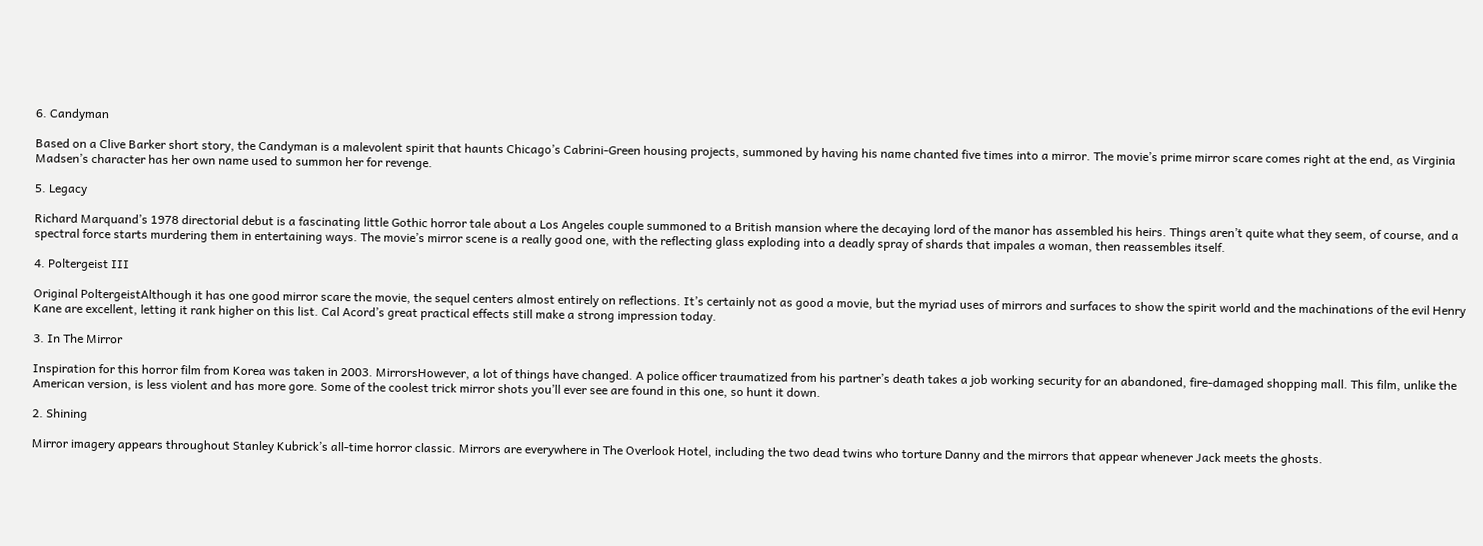6. Candyman

Based on a Clive Barker short story, the Candyman is a malevolent spirit that haunts Chicago’s Cabrini-Green housing projects, summoned by having his name chanted five times into a mirror. The movie’s prime mirror scare comes right at the end, as Virginia Madsen’s character has her own name used to summon her for revenge.

5. Legacy

Richard Marquand’s 1978 directorial debut is a fascinating little Gothic horror tale about a Los Angeles couple summoned to a British mansion where the decaying lord of the manor has assembled his heirs. Things aren’t quite what they seem, of course, and a spectral force starts murdering them in entertaining ways. The movie’s mirror scene is a really good one, with the reflecting glass exploding into a deadly spray of shards that impales a woman, then reassembles itself.

4. Poltergeist III

Original PoltergeistAlthough it has one good mirror scare the movie, the sequel centers almost entirely on reflections. It’s certainly not as good a movie, but the myriad uses of mirrors and surfaces to show the spirit world and the machinations of the evil Henry Kane are excellent, letting it rank higher on this list. Cal Acord’s great practical effects still make a strong impression today.

3. In The Mirror

Inspiration for this horror film from Korea was taken in 2003. MirrorsHowever, a lot of things have changed. A police officer traumatized from his partner’s death takes a job working security for an abandoned, fire-damaged shopping mall. This film, unlike the American version, is less violent and has more gore. Some of the coolest trick mirror shots you’ll ever see are found in this one, so hunt it down.

2. Shining

Mirror imagery appears throughout Stanley Kubrick’s all-time horror classic. Mirrors are everywhere in The Overlook Hotel, including the two dead twins who torture Danny and the mirrors that appear whenever Jack meets the ghosts.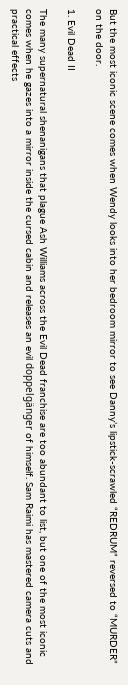But the most iconic scene comes when Wendy looks into her bedroom mirror to see Danny’s lipstick-scrawled “REDRUM” reversed to “MURDER” on the door.

1. Evil Dead II

The many supernatural shenanigans that plague Ash Williams across the Evil Dead franchise are too abundant to list, but one of the most iconic comes when he gazes into a mirror inside the cursed cabin and releases an evil doppelgänger of himself. Sam Raimi has mastered camera cuts and practical effects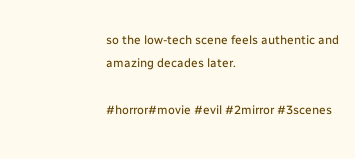so the low-tech scene feels authentic and amazing decades later.

#horror#movie #evil #2mirror #3scenes